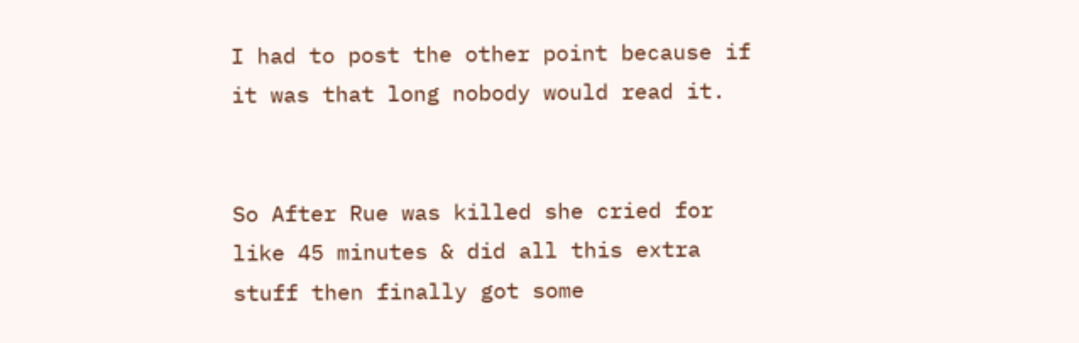I had to post the other point because if it was that long nobody would read it.


So After Rue was killed she cried for like 45 minutes & did all this extra stuff then finally got some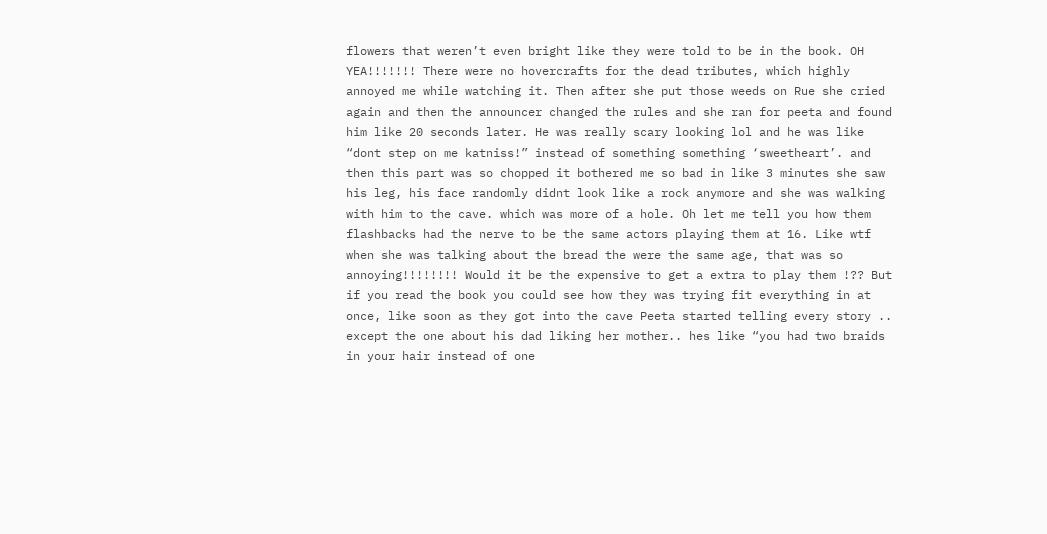flowers that weren’t even bright like they were told to be in the book. OH YEA!!!!!!! There were no hovercrafts for the dead tributes, which highly annoyed me while watching it. Then after she put those weeds on Rue she cried again and then the announcer changed the rules and she ran for peeta and found him like 20 seconds later. He was really scary looking lol and he was like “dont step on me katniss!” instead of something something ‘sweetheart’. and then this part was so chopped it bothered me so bad in like 3 minutes she saw his leg, his face randomly didnt look like a rock anymore and she was walking with him to the cave. which was more of a hole. Oh let me tell you how them flashbacks had the nerve to be the same actors playing them at 16. Like wtf when she was talking about the bread the were the same age, that was so annoying!!!!!!!! Would it be the expensive to get a extra to play them !?? But if you read the book you could see how they was trying fit everything in at once, like soon as they got into the cave Peeta started telling every story .. except the one about his dad liking her mother.. hes like “you had two braids in your hair instead of one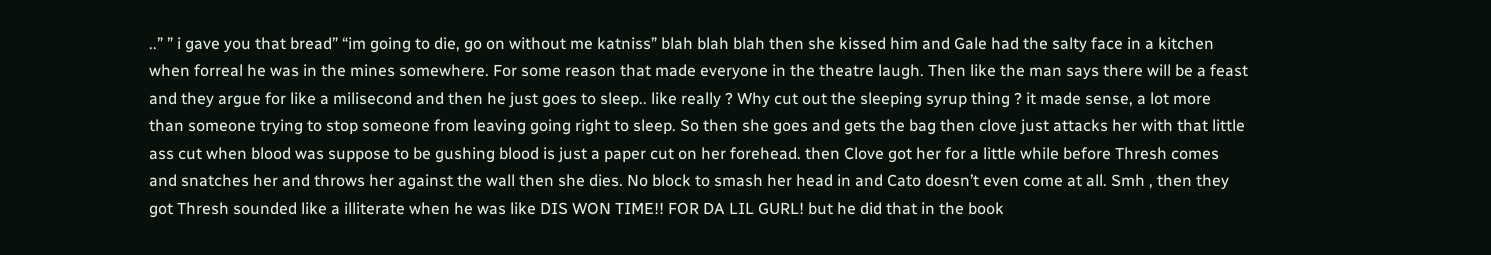..” ” i gave you that bread” “im going to die, go on without me katniss” blah blah blah then she kissed him and Gale had the salty face in a kitchen when forreal he was in the mines somewhere. For some reason that made everyone in the theatre laugh. Then like the man says there will be a feast and they argue for like a milisecond and then he just goes to sleep.. like really ? Why cut out the sleeping syrup thing ? it made sense, a lot more than someone trying to stop someone from leaving going right to sleep. So then she goes and gets the bag then clove just attacks her with that little ass cut when blood was suppose to be gushing blood is just a paper cut on her forehead. then Clove got her for a little while before Thresh comes and snatches her and throws her against the wall then she dies. No block to smash her head in and Cato doesn’t even come at all. Smh , then they got Thresh sounded like a illiterate when he was like DIS WON TIME!! FOR DA LIL GURL! but he did that in the book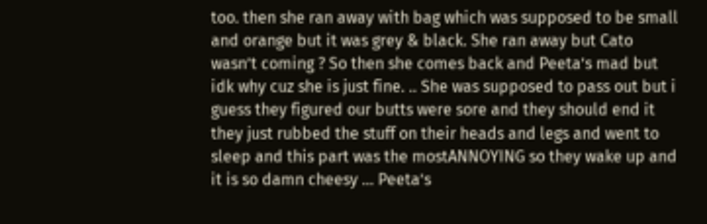too. then she ran away with bag which was supposed to be small and orange but it was grey & black. She ran away but Cato wasn’t coming ? So then she comes back and Peeta’s mad but idk why cuz she is just fine. .. She was supposed to pass out but i guess they figured our butts were sore and they should end it they just rubbed the stuff on their heads and legs and went to sleep and this part was the mostANNOYING so they wake up and it is so damn cheesy … Peeta’s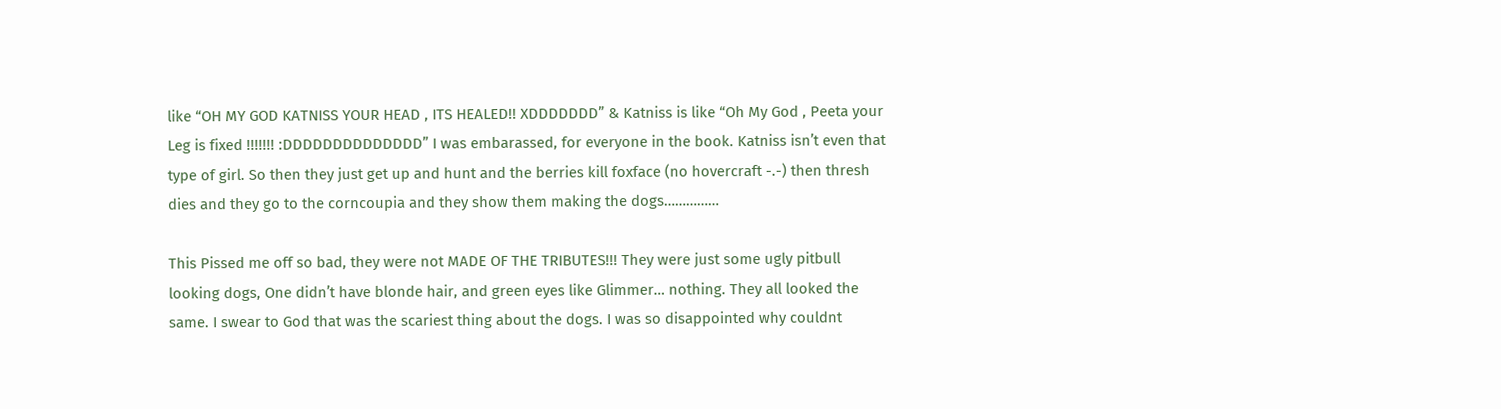like “OH MY GOD KATNISS YOUR HEAD , ITS HEALED!! XDDDDDDD” & Katniss is like “Oh My God , Peeta your Leg is fixed !!!!!!! :DDDDDDDDDDDDDD” I was embarassed, for everyone in the book. Katniss isn’t even that type of girl. So then they just get up and hunt and the berries kill foxface (no hovercraft -.-) then thresh dies and they go to the corncoupia and they show them making the dogs……………

This Pissed me off so bad, they were not MADE OF THE TRIBUTES!!! They were just some ugly pitbull looking dogs, One didn’t have blonde hair, and green eyes like Glimmer… nothing. They all looked the same. I swear to God that was the scariest thing about the dogs. I was so disappointed why couldnt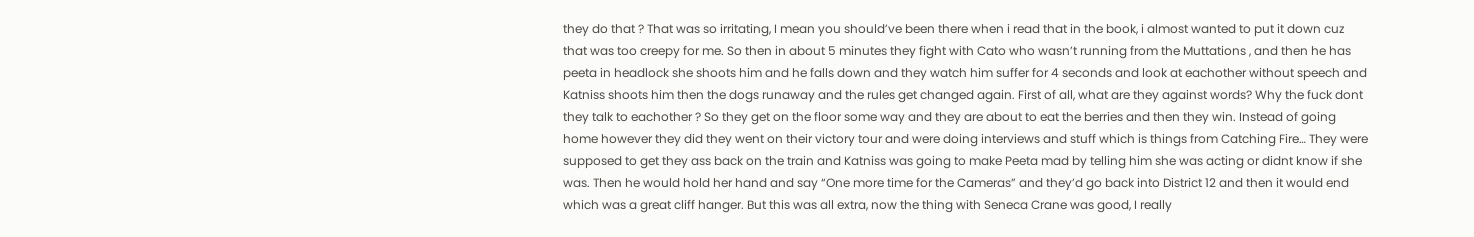they do that ? That was so irritating, I mean you should’ve been there when i read that in the book, i almost wanted to put it down cuz that was too creepy for me. So then in about 5 minutes they fight with Cato who wasn’t running from the Muttations , and then he has peeta in headlock she shoots him and he falls down and they watch him suffer for 4 seconds and look at eachother without speech and Katniss shoots him then the dogs runaway and the rules get changed again. First of all, what are they against words? Why the fuck dont they talk to eachother ? So they get on the floor some way and they are about to eat the berries and then they win. Instead of going home however they did they went on their victory tour and were doing interviews and stuff which is things from Catching Fire… They were supposed to get they ass back on the train and Katniss was going to make Peeta mad by telling him she was acting or didnt know if she was. Then he would hold her hand and say “One more time for the Cameras” and they’d go back into District 12 and then it would end which was a great cliff hanger. But this was all extra, now the thing with Seneca Crane was good, I really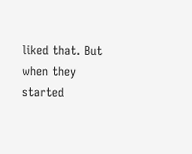liked that. But when they started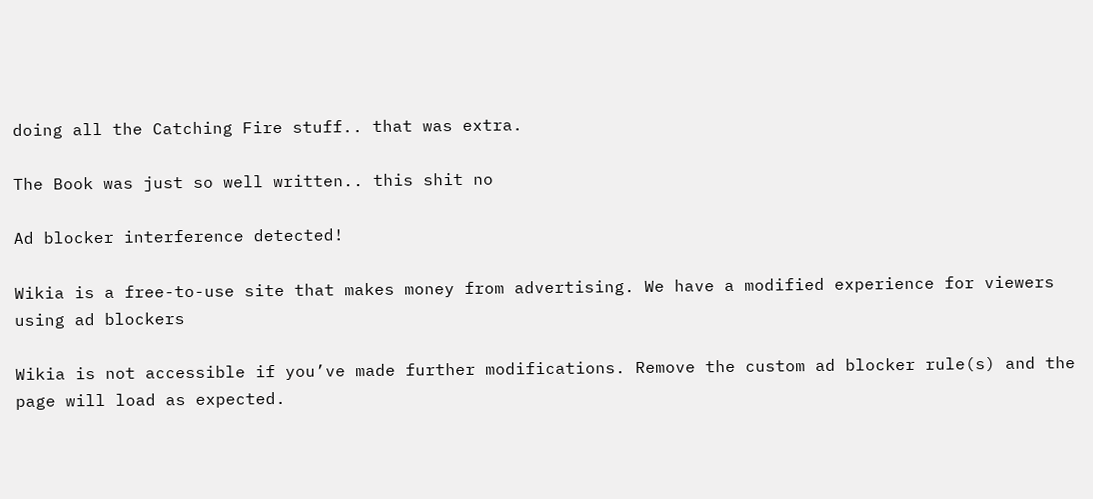doing all the Catching Fire stuff.. that was extra.

The Book was just so well written.. this shit no

Ad blocker interference detected!

Wikia is a free-to-use site that makes money from advertising. We have a modified experience for viewers using ad blockers

Wikia is not accessible if you’ve made further modifications. Remove the custom ad blocker rule(s) and the page will load as expected.